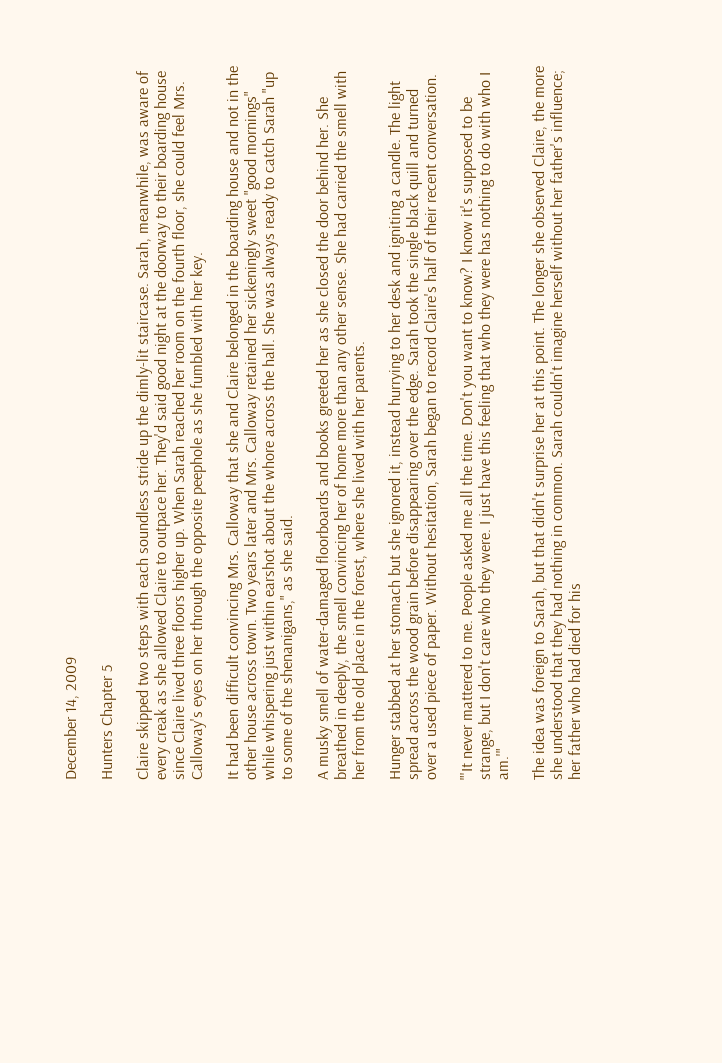December 14, 2009

Hunters Chapter 5

Claire skipped two steps with each soundless stride up the dimly-lit staircase. Sarah, meanwhile, was aware of every creak as she allowed Claire to outpace her. They'd said good night at the doorway to their boarding house since Claire lived three floors higher up. When Sarah reached her room on the fourth floor, she could feel Mrs. Calloway's eyes on her through the opposite peephole as she fumbled with her key.

It had been difficult convincing Mrs. Calloway that she and Claire belonged in the boarding house and not in the other house across town. Two years later and Mrs. Calloway retained her sickeningly sweet "good mornings" while whispering just within earshot about the whore across the hall. She was always ready to catch Sarah "up to some of the shenanigans," as she said.

A musky smell of water-damaged floorboards and books greeted her as she closed the door behind her. She breathed in deeply, the smell convincing her of home more than any other sense. She had carried the smell with her from the old place in the forest, where she lived with her parents.

Hunger stabbed at her stomach but she ignored it, instead hurrying to her desk and igniting a candle. The light spread across the wood grain before disappearing over the edge. Sarah took the single black quill and turned over a used piece of paper. Without hesitation, Sarah began to record Claire's half of their recent conversation.

"'It never mattered to me. People asked me all the time. Don't you want to know? I know it's supposed to be strange, but I don't care who they were. I just have this feeling that who they were has nothing to do with who I am.'"

The idea was foreign to Sarah, but that didn't surprise her at this point. The longer she observed Claire, the more she understood that they had nothing in common. Sarah couldn't imagine herself without her father's influence; her father who had died for his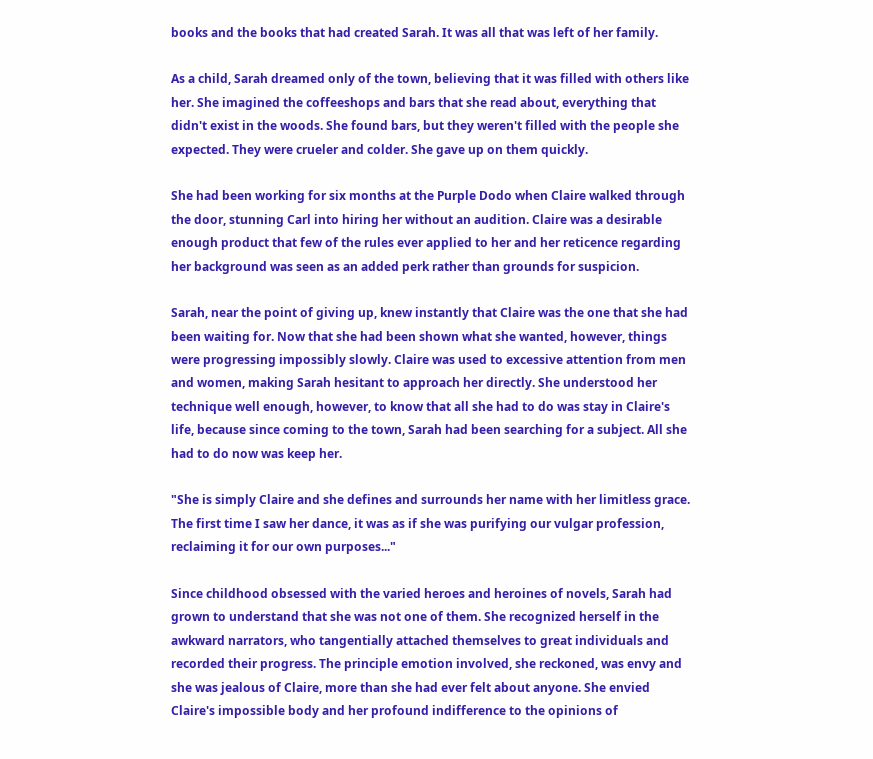books and the books that had created Sarah. It was all that was left of her family.

As a child, Sarah dreamed only of the town, believing that it was filled with others like her. She imagined the coffeeshops and bars that she read about, everything that didn't exist in the woods. She found bars, but they weren't filled with the people she expected. They were crueler and colder. She gave up on them quickly.

She had been working for six months at the Purple Dodo when Claire walked through the door, stunning Carl into hiring her without an audition. Claire was a desirable enough product that few of the rules ever applied to her and her reticence regarding her background was seen as an added perk rather than grounds for suspicion.

Sarah, near the point of giving up, knew instantly that Claire was the one that she had been waiting for. Now that she had been shown what she wanted, however, things were progressing impossibly slowly. Claire was used to excessive attention from men and women, making Sarah hesitant to approach her directly. She understood her technique well enough, however, to know that all she had to do was stay in Claire's life, because since coming to the town, Sarah had been searching for a subject. All she had to do now was keep her.

"She is simply Claire and she defines and surrounds her name with her limitless grace. The first time I saw her dance, it was as if she was purifying our vulgar profession, reclaiming it for our own purposes..."

Since childhood obsessed with the varied heroes and heroines of novels, Sarah had grown to understand that she was not one of them. She recognized herself in the awkward narrators, who tangentially attached themselves to great individuals and recorded their progress. The principle emotion involved, she reckoned, was envy and she was jealous of Claire, more than she had ever felt about anyone. She envied Claire's impossible body and her profound indifference to the opinions of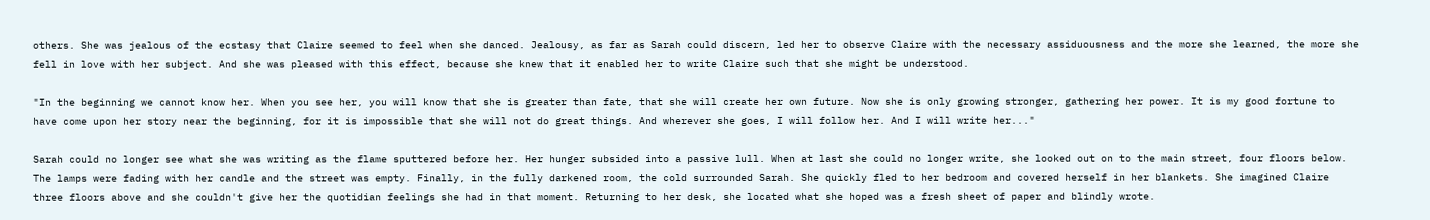others. She was jealous of the ecstasy that Claire seemed to feel when she danced. Jealousy, as far as Sarah could discern, led her to observe Claire with the necessary assiduousness and the more she learned, the more she fell in love with her subject. And she was pleased with this effect, because she knew that it enabled her to write Claire such that she might be understood.

"In the beginning we cannot know her. When you see her, you will know that she is greater than fate, that she will create her own future. Now she is only growing stronger, gathering her power. It is my good fortune to have come upon her story near the beginning, for it is impossible that she will not do great things. And wherever she goes, I will follow her. And I will write her..."

Sarah could no longer see what she was writing as the flame sputtered before her. Her hunger subsided into a passive lull. When at last she could no longer write, she looked out on to the main street, four floors below. The lamps were fading with her candle and the street was empty. Finally, in the fully darkened room, the cold surrounded Sarah. She quickly fled to her bedroom and covered herself in her blankets. She imagined Claire three floors above and she couldn't give her the quotidian feelings she had in that moment. Returning to her desk, she located what she hoped was a fresh sheet of paper and blindly wrote.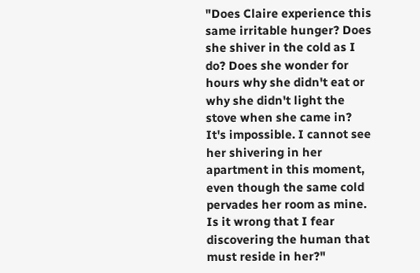"Does Claire experience this same irritable hunger? Does she shiver in the cold as I do? Does she wonder for hours why she didn't eat or why she didn't light the stove when she came in? It's impossible. I cannot see her shivering in her apartment in this moment, even though the same cold pervades her room as mine. Is it wrong that I fear discovering the human that must reside in her?"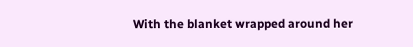With the blanket wrapped around her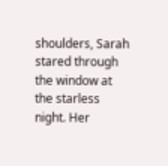shoulders, Sarah stared through the window at the starless night. Her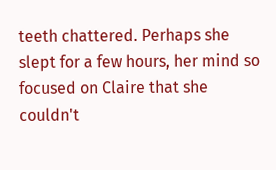teeth chattered. Perhaps she slept for a few hours, her mind so focused on Claire that she couldn't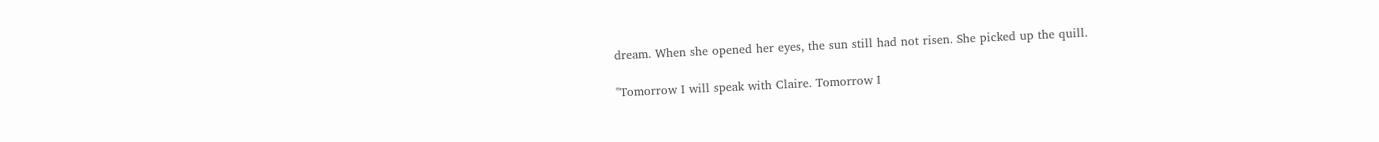dream. When she opened her eyes, the sun still had not risen. She picked up the quill.

"Tomorrow I will speak with Claire. Tomorrow I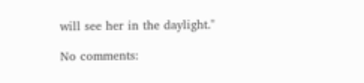will see her in the daylight."

No comments: